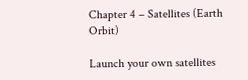Chapter 4 – Satellites (Earth Orbit)

Launch your own satellites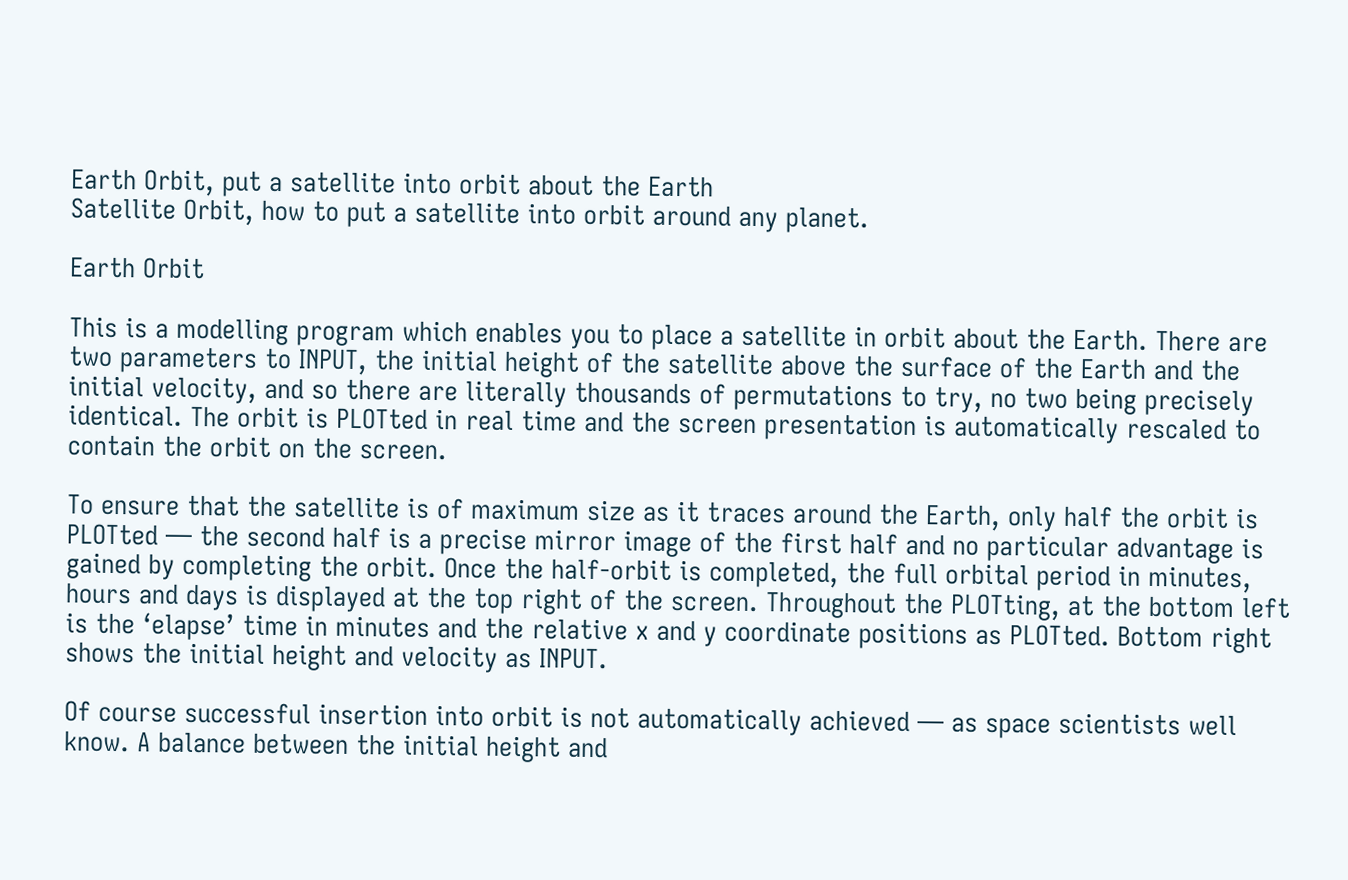Earth Orbit, put a satellite into orbit about the Earth
Satellite Orbit, how to put a satellite into orbit around any planet.

Earth Orbit

This is a modelling program which enables you to place a satellite in orbit about the Earth. There are two parameters to INPUT, the initial height of the satellite above the surface of the Earth and the initial velocity, and so there are literally thousands of permutations to try, no two being precisely identical. The orbit is PLOTted in real time and the screen presentation is automatically rescaled to contain the orbit on the screen.

To ensure that the satellite is of maximum size as it traces around the Earth, only half the orbit is PLOTted — the second half is a precise mirror image of the first half and no particular advantage is gained by completing the orbit. Once the half-orbit is completed, the full orbital period in minutes, hours and days is displayed at the top right of the screen. Throughout the PLOTting, at the bottom left is the ‘elapse’ time in minutes and the relative x and y coordinate positions as PLOTted. Bottom right shows the initial height and velocity as INPUT.

Of course successful insertion into orbit is not automatically achieved — as space scientists well know. A balance between the initial height and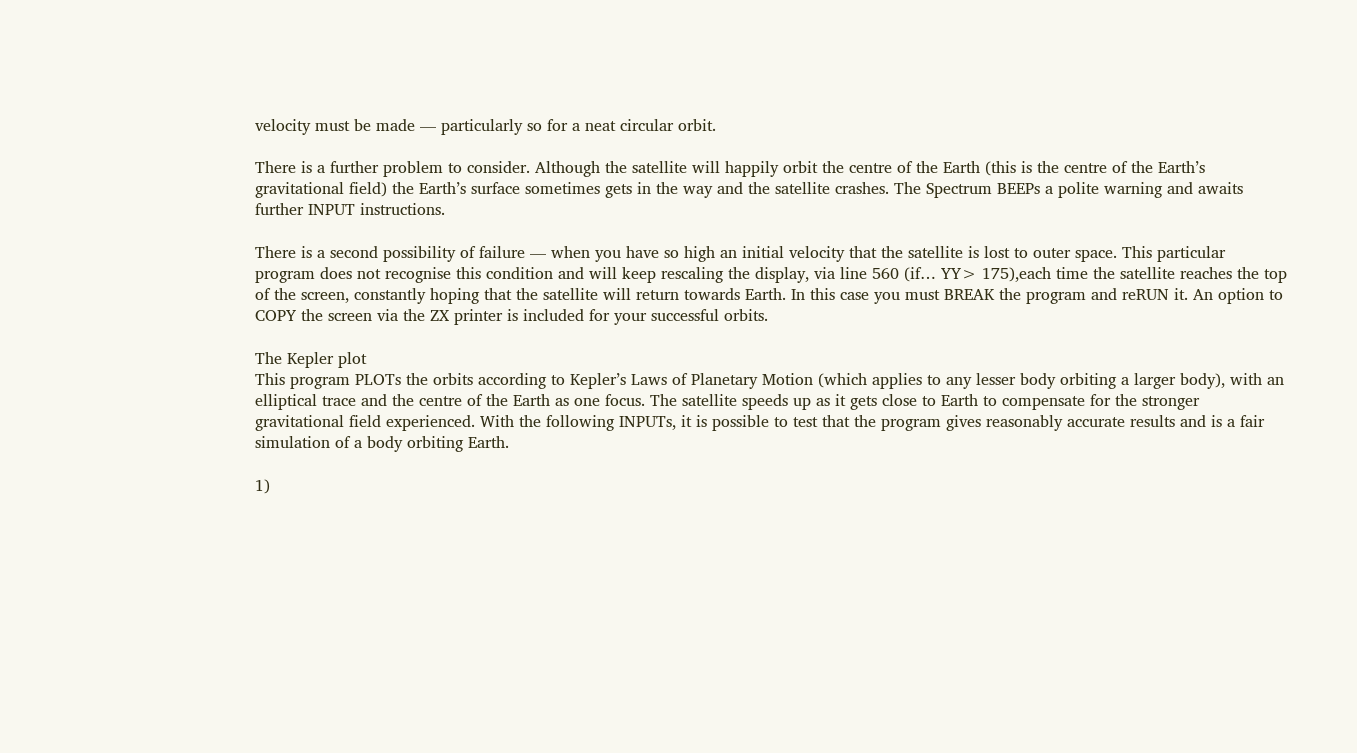velocity must be made — particularly so for a neat circular orbit.

There is a further problem to consider. Although the satellite will happily orbit the centre of the Earth (this is the centre of the Earth’s gravitational field) the Earth’s surface sometimes gets in the way and the satellite crashes. The Spectrum BEEPs a polite warning and awaits further INPUT instructions.

There is a second possibility of failure — when you have so high an initial velocity that the satellite is lost to outer space. This particular program does not recognise this condition and will keep rescaling the display, via line 560 (if… YY> 175),each time the satellite reaches the top of the screen, constantly hoping that the satellite will return towards Earth. In this case you must BREAK the program and reRUN it. An option to COPY the screen via the ZX printer is included for your successful orbits.

The Kepler plot
This program PLOTs the orbits according to Kepler’s Laws of Planetary Motion (which applies to any lesser body orbiting a larger body), with an elliptical trace and the centre of the Earth as one focus. The satellite speeds up as it gets close to Earth to compensate for the stronger gravitational field experienced. With the following INPUTs, it is possible to test that the program gives reasonably accurate results and is a fair simulation of a body orbiting Earth.

1)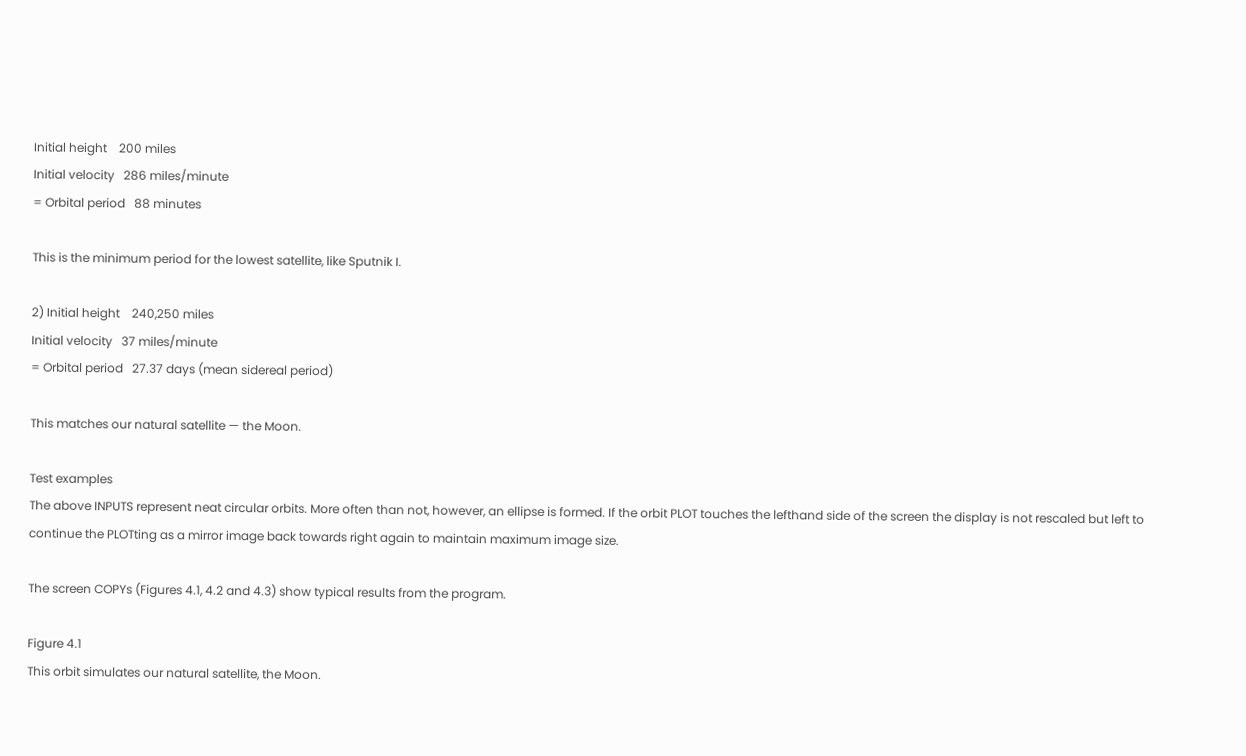Initial height    200 miles
Initial velocity   286 miles/minute
= Orbital period   88 minutes

This is the minimum period for the lowest satellite, like Sputnik I.

2) Initial height    240,250 miles
Initial velocity   37 miles/minute
= Orbital period   27.37 days (mean sidereal period)

This matches our natural satellite — the Moon.

Test examples
The above INPUTS represent neat circular orbits. More often than not, however, an ellipse is formed. If the orbit PLOT touches the lefthand side of the screen the display is not rescaled but left to continue the PLOTting as a mirror image back towards right again to maintain maximum image size.

The screen COPYs (Figures 4.1, 4.2 and 4.3) show typical results from the program.

Figure 4.1
This orbit simulates our natural satellite, the Moon.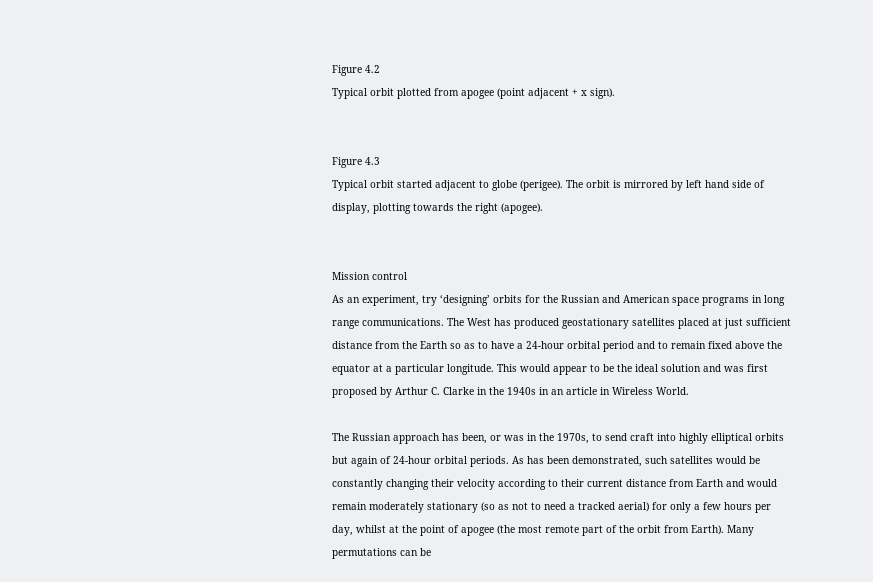Figure 4.2
Typical orbit plotted from apogee (point adjacent + x sign).


Figure 4.3
Typical orbit started adjacent to globe (perigee). The orbit is mirrored by left hand side of display, plotting towards the right (apogee).


Mission control
As an experiment, try ‘designing’ orbits for the Russian and American space programs in long range communications. The West has produced geostationary satellites placed at just sufficient distance from the Earth so as to have a 24-hour orbital period and to remain fixed above the equator at a particular longitude. This would appear to be the ideal solution and was first proposed by Arthur C. Clarke in the 1940s in an article in Wireless World.

The Russian approach has been, or was in the 1970s, to send craft into highly elliptical orbits but again of 24-hour orbital periods. As has been demonstrated, such satellites would be constantly changing their velocity according to their current distance from Earth and would remain moderately stationary (so as not to need a tracked aerial) for only a few hours per day, whilst at the point of apogee (the most remote part of the orbit from Earth). Many permutations can be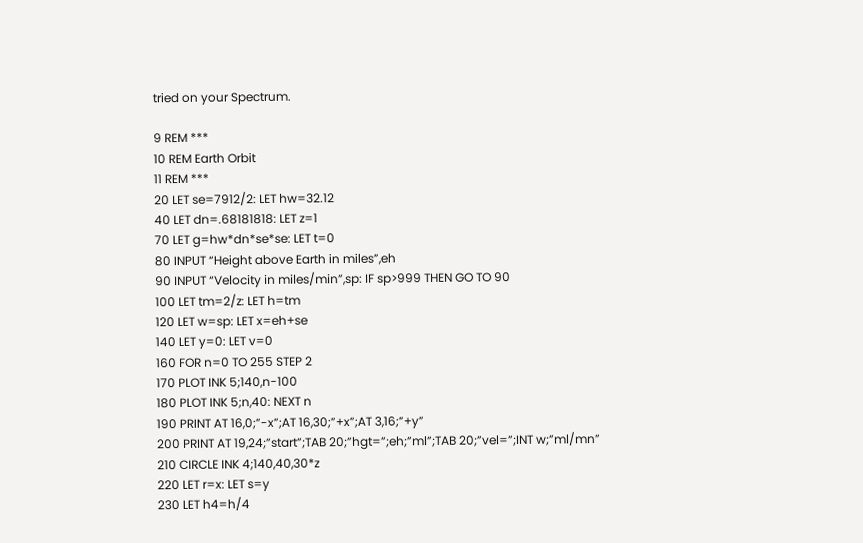tried on your Spectrum.

9 REM ***
10 REM Earth Orbit
11 REM ***
20 LET se=7912/2: LET hw=32.12
40 LET dn=.68181818: LET z=1
70 LET g=hw*dn*se*se: LET t=0
80 INPUT “Height above Earth in miles”,eh
90 INPUT “Velocity in miles/min”,sp: IF sp>999 THEN GO TO 90
100 LET tm=2/z: LET h=tm
120 LET w=sp: LET x=eh+se
140 LET y=0: LET v=0
160 FOR n=0 TO 255 STEP 2
170 PLOT INK 5;140,n-100
180 PLOT INK 5;n,40: NEXT n
190 PRINT AT 16,0;”-x”;AT 16,30;”+x”;AT 3,16;”+y”
200 PRINT AT 19,24;”start”;TAB 20;”hgt=”;eh;”ml”;TAB 20;”vel=”;INT w;”ml/mn”
210 CIRCLE INK 4;140,40,30*z
220 LET r=x: LET s=y
230 LET h4=h/4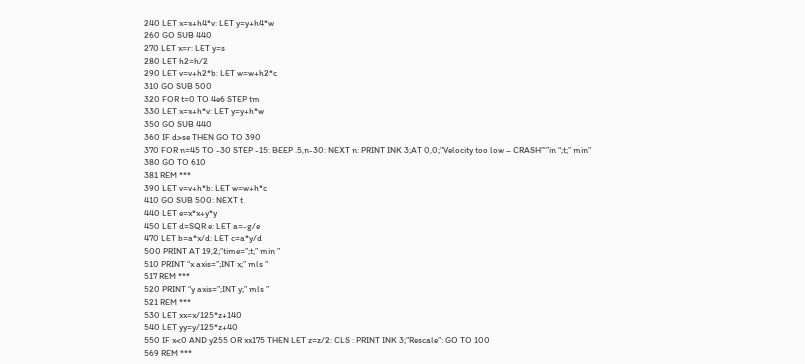240 LET x=x+h4*v: LET y=y+h4*w
260 GO SUB 440
270 LET x=r: LET y=s
280 LET h2=h/2
290 LET v=v+h2*b: LET w=w+h2*c
310 GO SUB 500
320 FOR t=0 TO 4e6 STEP tm
330 LET x=x+h*v: LET y=y+h*w
350 GO SUB 440
360 IF d>se THEN GO TO 390
370 FOR n=45 TO -30 STEP -15: BEEP .5,n-30: NEXT n: PRINT INK 3;AT 0,0;”Velocity too low – CRASH”‘”in “;t;” min”
380 GO TO 610
381 REM ***
390 LET v=v+h*b: LET w=w+h*c
410 GO SUB 500: NEXT t
440 LET e=x*x+y*y
450 LET d=SQR e: LET a=-g/e
470 LET b=a*x/d: LET c=a*y/d
500 PRINT AT 19,2;”time=”;t;” min ”
510 PRINT “x axis=”;INT x;” mls ”
517 REM ***
520 PRINT “y axis=”;INT y;” mls ”
521 REM ***
530 LET xx=x/125*z+140
540 LET yy=y/125*z+40
550 IF x<0 AND y255 OR xx175 THEN LET z=z/2: CLS : PRINT INK 3;”Rescale”: GO TO 100
569 REM ***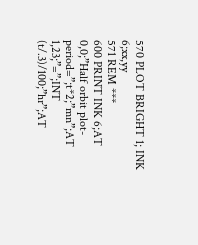570 PLOT BRIGHT 1; INK 6;xx,yy
571 REM ***
600 PRINT INK 6;AT 0,0;”Half orbit plot- period=”;t*2;”mn”;AT 1,23;”=”;INT (t/.3)/100;”hr”;AT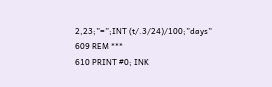2,23;”=”;INT (t/.3/24)/100;”days”
609 REM ***
610 PRINT #0; INK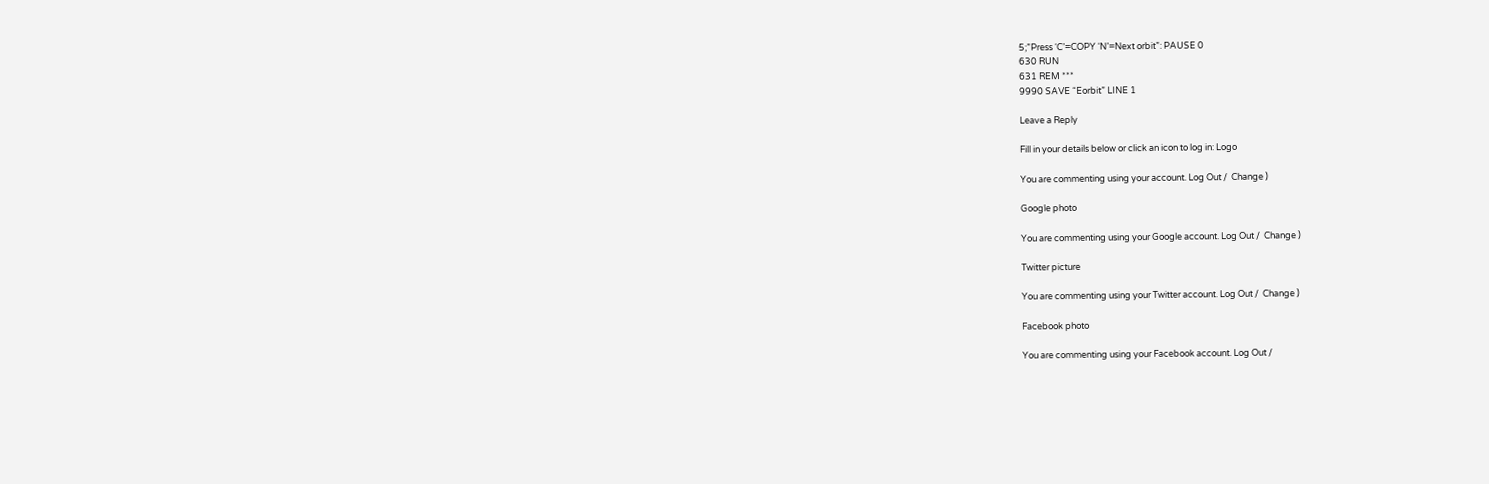5;”Press ‘C’=COPY ‘N’=Next orbit”: PAUSE 0
630 RUN
631 REM ***
9990 SAVE “Eorbit” LINE 1

Leave a Reply

Fill in your details below or click an icon to log in: Logo

You are commenting using your account. Log Out /  Change )

Google photo

You are commenting using your Google account. Log Out /  Change )

Twitter picture

You are commenting using your Twitter account. Log Out /  Change )

Facebook photo

You are commenting using your Facebook account. Log Out /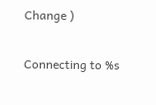Change )

Connecting to %s